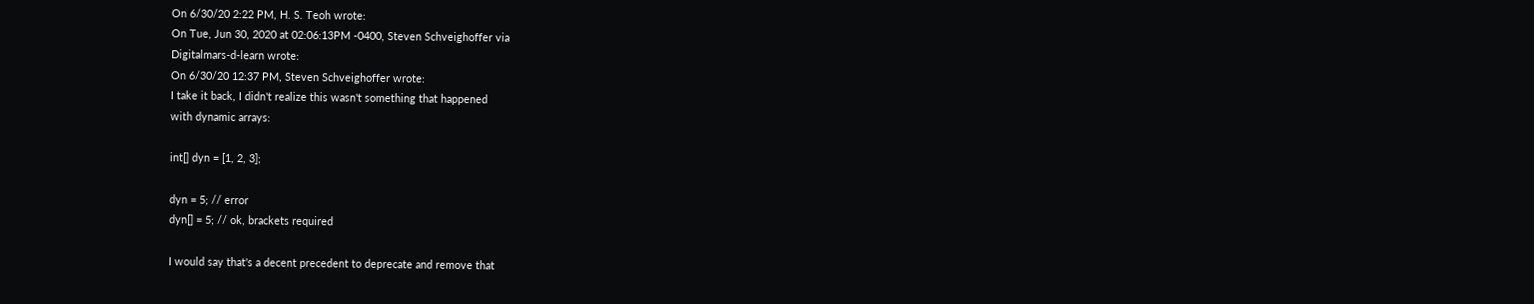On 6/30/20 2:22 PM, H. S. Teoh wrote:
On Tue, Jun 30, 2020 at 02:06:13PM -0400, Steven Schveighoffer via
Digitalmars-d-learn wrote:
On 6/30/20 12:37 PM, Steven Schveighoffer wrote:
I take it back, I didn't realize this wasn't something that happened
with dynamic arrays:

int[] dyn = [1, 2, 3];

dyn = 5; // error
dyn[] = 5; // ok, brackets required

I would say that's a decent precedent to deprecate and remove that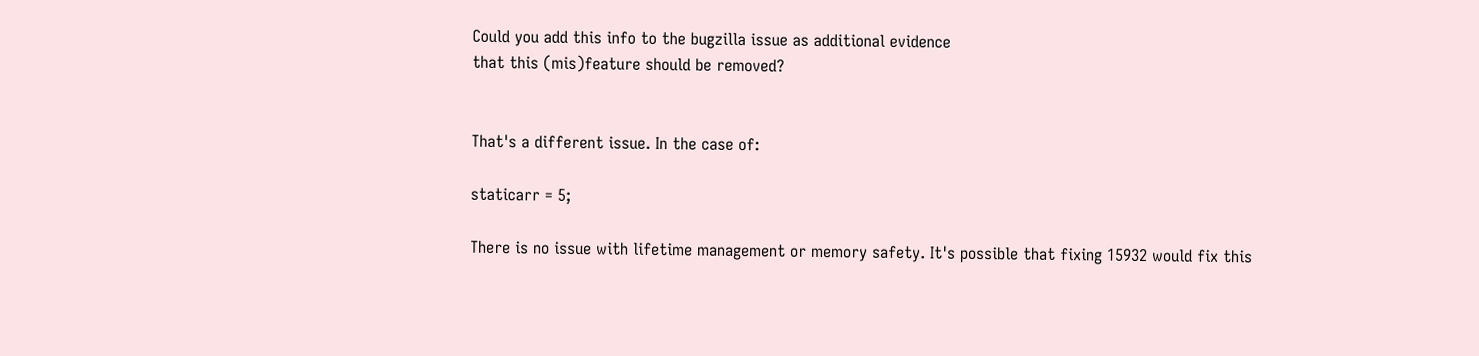Could you add this info to the bugzilla issue as additional evidence
that this (mis)feature should be removed?


That's a different issue. In the case of:

staticarr = 5;

There is no issue with lifetime management or memory safety. It's possible that fixing 15932 would fix this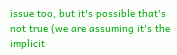issue too, but it's possible that's not true (we are assuming it's the implicit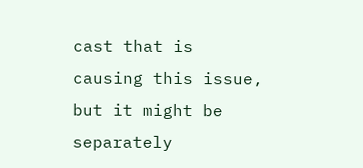cast that is causing this issue, but it might be separately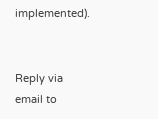implemented).


Reply via email to